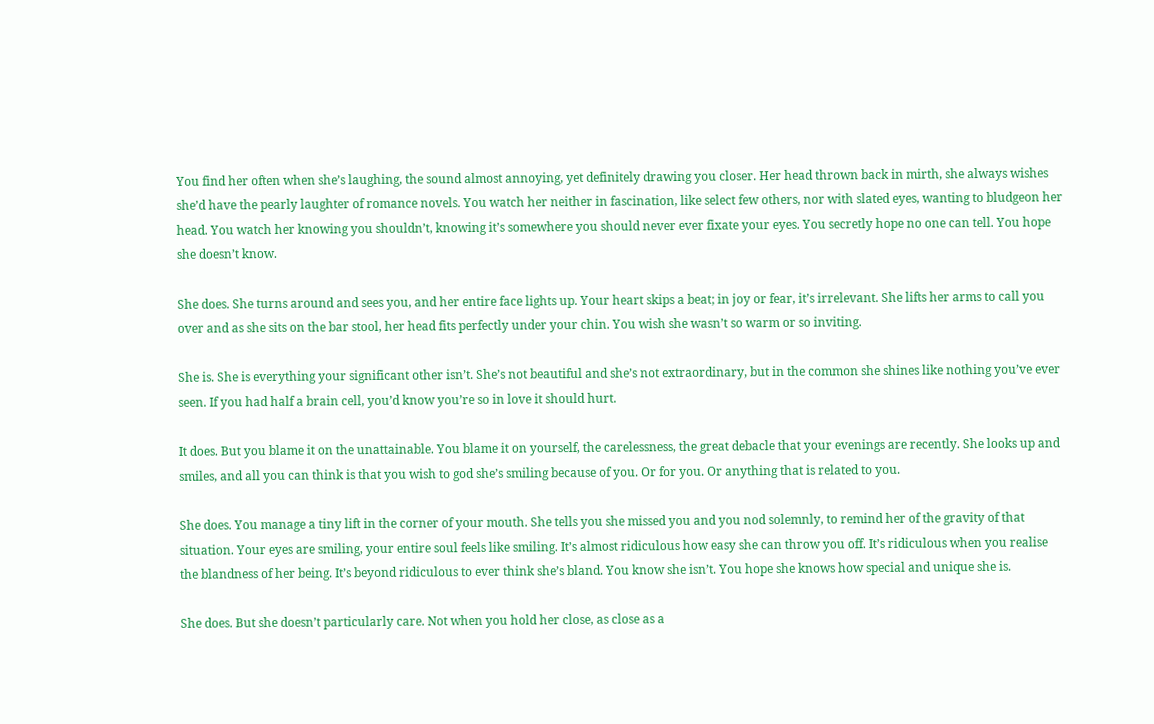You find her often when she’s laughing, the sound almost annoying, yet definitely drawing you closer. Her head thrown back in mirth, she always wishes she’d have the pearly laughter of romance novels. You watch her neither in fascination, like select few others, nor with slated eyes, wanting to bludgeon her head. You watch her knowing you shouldn’t, knowing it’s somewhere you should never ever fixate your eyes. You secretly hope no one can tell. You hope she doesn’t know.

She does. She turns around and sees you, and her entire face lights up. Your heart skips a beat; in joy or fear, it’s irrelevant. She lifts her arms to call you over and as she sits on the bar stool, her head fits perfectly under your chin. You wish she wasn’t so warm or so inviting.

She is. She is everything your significant other isn’t. She’s not beautiful and she’s not extraordinary, but in the common she shines like nothing you’ve ever seen. If you had half a brain cell, you’d know you’re so in love it should hurt.

It does. But you blame it on the unattainable. You blame it on yourself, the carelessness, the great debacle that your evenings are recently. She looks up and smiles, and all you can think is that you wish to god she’s smiling because of you. Or for you. Or anything that is related to you.

She does. You manage a tiny lift in the corner of your mouth. She tells you she missed you and you nod solemnly, to remind her of the gravity of that situation. Your eyes are smiling, your entire soul feels like smiling. It’s almost ridiculous how easy she can throw you off. It’s ridiculous when you realise the blandness of her being. It’s beyond ridiculous to ever think she’s bland. You know she isn’t. You hope she knows how special and unique she is.

She does. But she doesn’t particularly care. Not when you hold her close, as close as a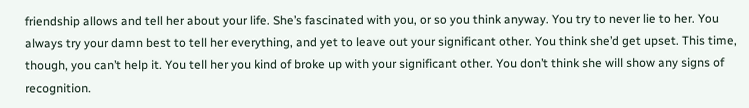friendship allows and tell her about your life. She’s fascinated with you, or so you think anyway. You try to never lie to her. You always try your damn best to tell her everything, and yet to leave out your significant other. You think she’d get upset. This time, though, you can’t help it. You tell her you kind of broke up with your significant other. You don’t think she will show any signs of recognition.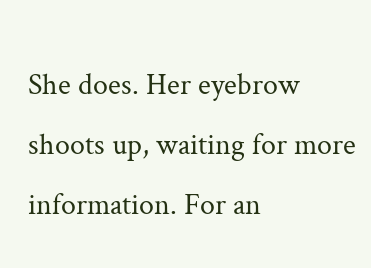She does. Her eyebrow shoots up, waiting for more information. For an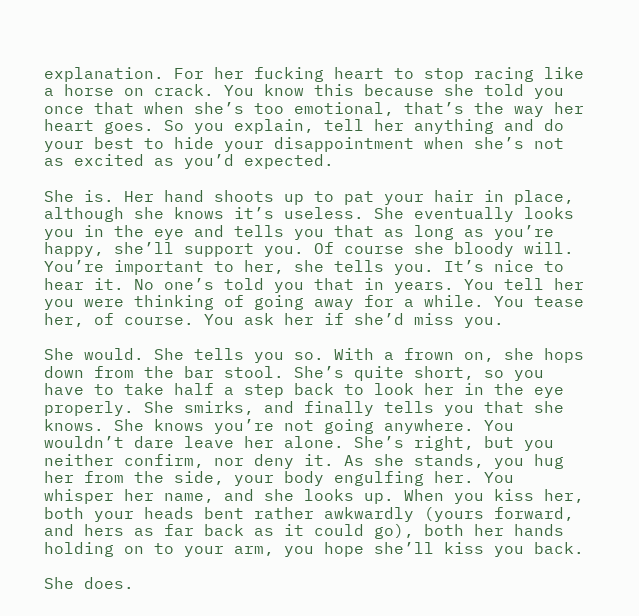explanation. For her fucking heart to stop racing like a horse on crack. You know this because she told you once that when she’s too emotional, that’s the way her heart goes. So you explain, tell her anything and do your best to hide your disappointment when she’s not as excited as you’d expected.

She is. Her hand shoots up to pat your hair in place, although she knows it’s useless. She eventually looks you in the eye and tells you that as long as you’re happy, she’ll support you. Of course she bloody will. You’re important to her, she tells you. It’s nice to hear it. No one’s told you that in years. You tell her you were thinking of going away for a while. You tease her, of course. You ask her if she’d miss you.

She would. She tells you so. With a frown on, she hops down from the bar stool. She’s quite short, so you have to take half a step back to look her in the eye properly. She smirks, and finally tells you that she knows. She knows you’re not going anywhere. You wouldn’t dare leave her alone. She’s right, but you neither confirm, nor deny it. As she stands, you hug her from the side, your body engulfing her. You whisper her name, and she looks up. When you kiss her, both your heads bent rather awkwardly (yours forward, and hers as far back as it could go), both her hands holding on to your arm, you hope she’ll kiss you back.

She does.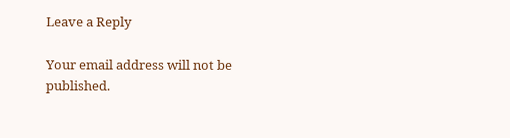Leave a Reply

Your email address will not be published.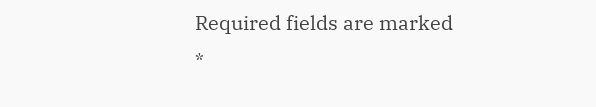Required fields are marked *